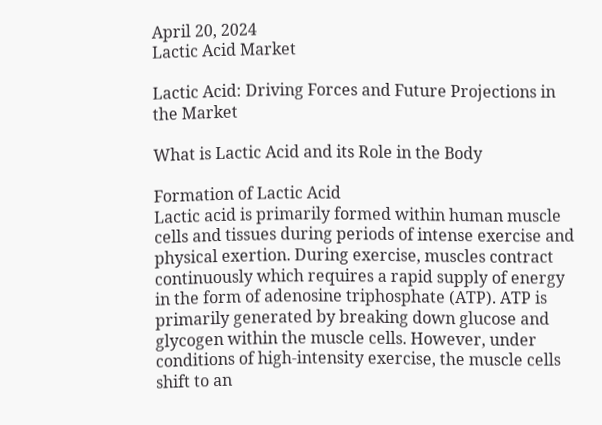April 20, 2024
Lactic Acid Market

Lactic Acid: Driving Forces and Future Projections in the Market

What is Lactic Acid and its Role in the Body

Formation of Lactic Acid
Lactic acid is primarily formed within human muscle cells and tissues during periods of intense exercise and physical exertion. During exercise, muscles contract continuously which requires a rapid supply of energy in the form of adenosine triphosphate (ATP). ATP is primarily generated by breaking down glucose and glycogen within the muscle cells. However, under conditions of high-intensity exercise, the muscle cells shift to an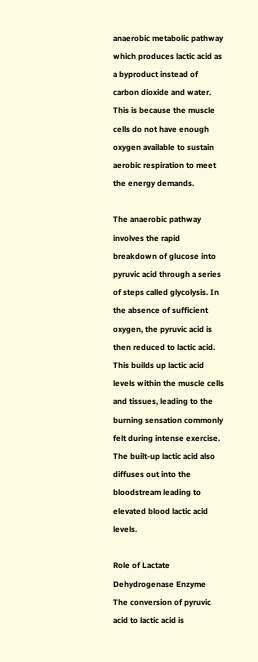anaerobic metabolic pathway which produces lactic acid as a byproduct instead of carbon dioxide and water. This is because the muscle cells do not have enough oxygen available to sustain aerobic respiration to meet the energy demands.

The anaerobic pathway involves the rapid breakdown of glucose into pyruvic acid through a series of steps called glycolysis. In the absence of sufficient oxygen, the pyruvic acid is then reduced to lactic acid. This builds up lactic acid levels within the muscle cells and tissues, leading to the burning sensation commonly felt during intense exercise. The built-up lactic acid also diffuses out into the bloodstream leading to elevated blood lactic acid levels.

Role of Lactate Dehydrogenase Enzyme
The conversion of pyruvic acid to lactic acid is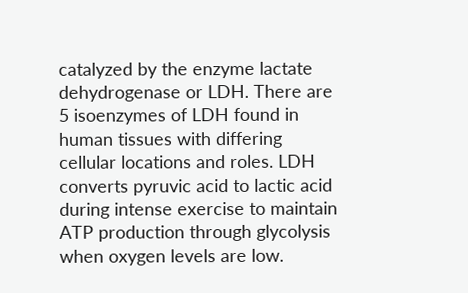catalyzed by the enzyme lactate dehydrogenase or LDH. There are 5 isoenzymes of LDH found in human tissues with differing cellular locations and roles. LDH converts pyruvic acid to lactic acid during intense exercise to maintain ATP production through glycolysis when oxygen levels are low.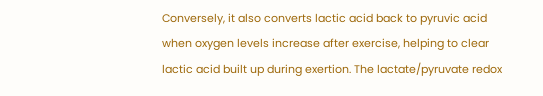Conversely, it also converts lactic acid back to pyruvic acid when oxygen levels increase after exercise, helping to clear lactic acid built up during exertion. The lactate/pyruvate redox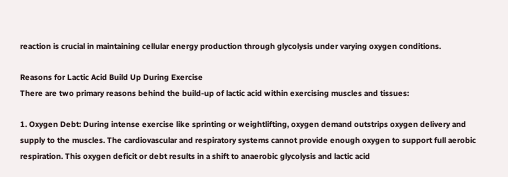reaction is crucial in maintaining cellular energy production through glycolysis under varying oxygen conditions.

Reasons for Lactic Acid Build Up During Exercise
There are two primary reasons behind the build-up of lactic acid within exercising muscles and tissues:

1. Oxygen Debt: During intense exercise like sprinting or weightlifting, oxygen demand outstrips oxygen delivery and supply to the muscles. The cardiovascular and respiratory systems cannot provide enough oxygen to support full aerobic respiration. This oxygen deficit or debt results in a shift to anaerobic glycolysis and lactic acid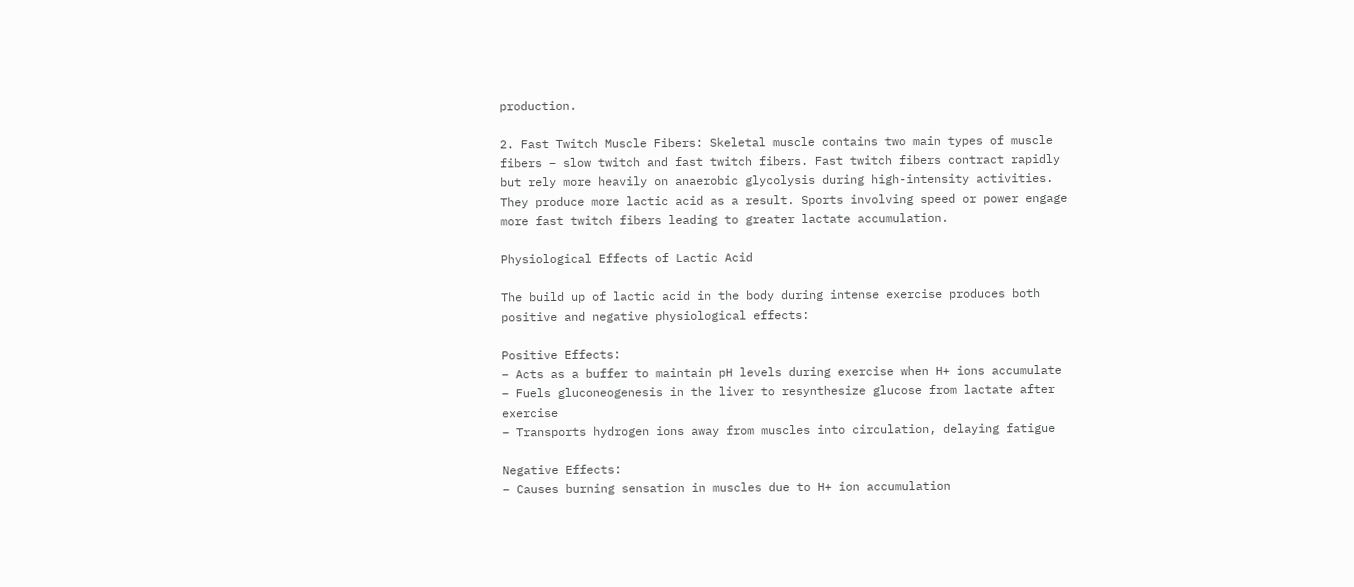production.

2. Fast Twitch Muscle Fibers: Skeletal muscle contains two main types of muscle fibers – slow twitch and fast twitch fibers. Fast twitch fibers contract rapidly but rely more heavily on anaerobic glycolysis during high-intensity activities. They produce more lactic acid as a result. Sports involving speed or power engage more fast twitch fibers leading to greater lactate accumulation.

Physiological Effects of Lactic Acid

The build up of lactic acid in the body during intense exercise produces both positive and negative physiological effects:

Positive Effects:
– Acts as a buffer to maintain pH levels during exercise when H+ ions accumulate
– Fuels gluconeogenesis in the liver to resynthesize glucose from lactate after exercise
– Transports hydrogen ions away from muscles into circulation, delaying fatigue

Negative Effects:
– Causes burning sensation in muscles due to H+ ion accumulation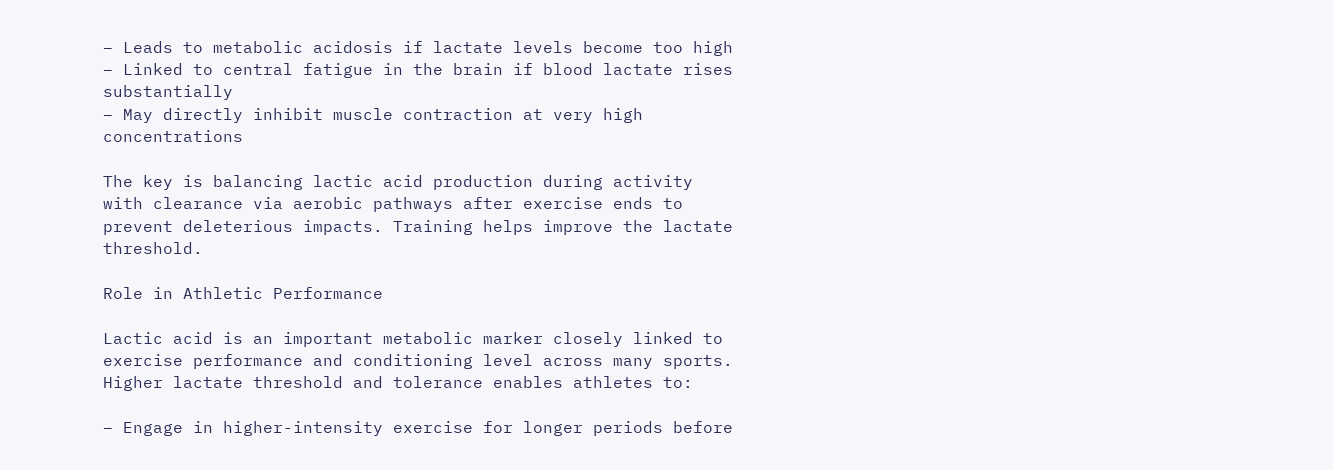– Leads to metabolic acidosis if lactate levels become too high
– Linked to central fatigue in the brain if blood lactate rises substantially
– May directly inhibit muscle contraction at very high concentrations

The key is balancing lactic acid production during activity with clearance via aerobic pathways after exercise ends to prevent deleterious impacts. Training helps improve the lactate threshold.

Role in Athletic Performance

Lactic acid is an important metabolic marker closely linked to exercise performance and conditioning level across many sports. Higher lactate threshold and tolerance enables athletes to:

– Engage in higher-intensity exercise for longer periods before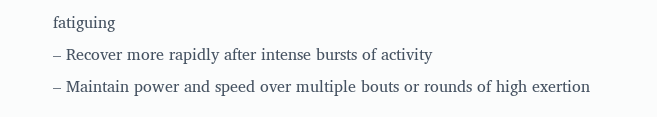fatiguing
– Recover more rapidly after intense bursts of activity
– Maintain power and speed over multiple bouts or rounds of high exertion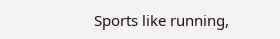Sports like running,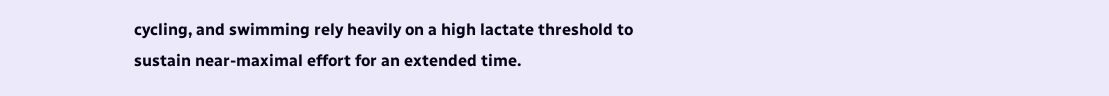cycling, and swimming rely heavily on a high lactate threshold to sustain near-maximal effort for an extended time.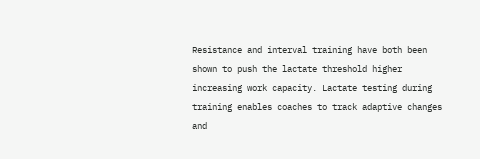Resistance and interval training have both been shown to push the lactate threshold higher increasing work capacity. Lactate testing during training enables coaches to track adaptive changes and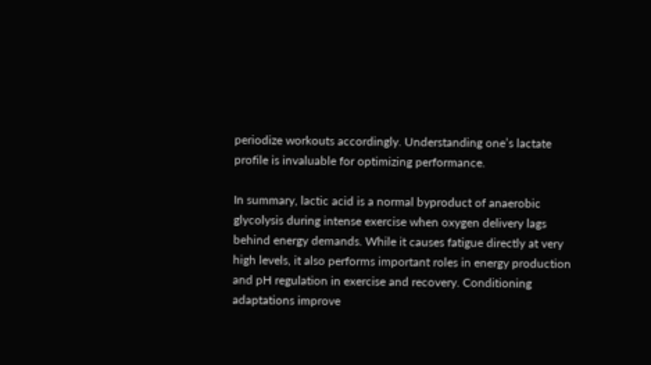periodize workouts accordingly. Understanding one’s lactate profile is invaluable for optimizing performance.

In summary, lactic acid is a normal byproduct of anaerobic glycolysis during intense exercise when oxygen delivery lags behind energy demands. While it causes fatigue directly at very high levels, it also performs important roles in energy production and pH regulation in exercise and recovery. Conditioning adaptations improve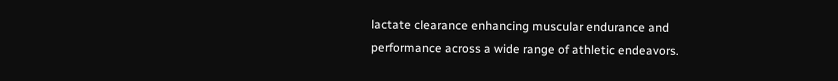lactate clearance enhancing muscular endurance and performance across a wide range of athletic endeavors.